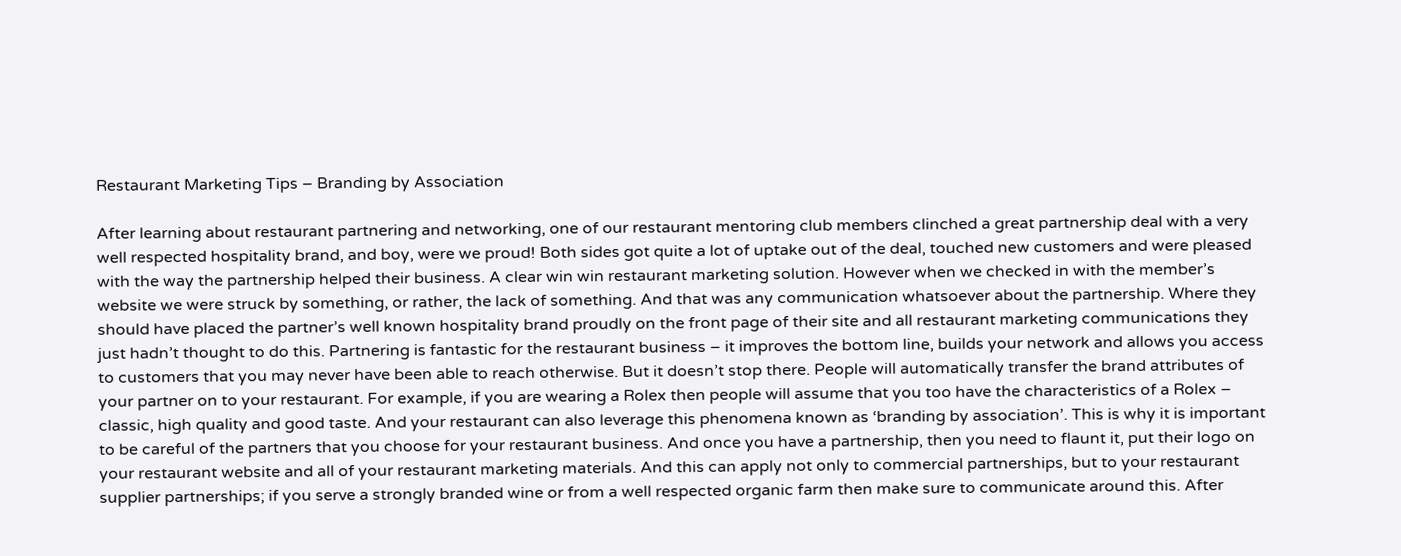Restaurant Marketing Tips – Branding by Association

After learning about restaurant partnering and networking, one of our restaurant mentoring club members clinched a great partnership deal with a very well respected hospitality brand, and boy, were we proud! Both sides got quite a lot of uptake out of the deal, touched new customers and were pleased with the way the partnership helped their business. A clear win win restaurant marketing solution. However when we checked in with the member’s website we were struck by something, or rather, the lack of something. And that was any communication whatsoever about the partnership. Where they should have placed the partner’s well known hospitality brand proudly on the front page of their site and all restaurant marketing communications they just hadn’t thought to do this. Partnering is fantastic for the restaurant business – it improves the bottom line, builds your network and allows you access to customers that you may never have been able to reach otherwise. But it doesn’t stop there. People will automatically transfer the brand attributes of your partner on to your restaurant. For example, if you are wearing a Rolex then people will assume that you too have the characteristics of a Rolex – classic, high quality and good taste. And your restaurant can also leverage this phenomena known as ‘branding by association’. This is why it is important to be careful of the partners that you choose for your restaurant business. And once you have a partnership, then you need to flaunt it, put their logo on your restaurant website and all of your restaurant marketing materials. And this can apply not only to commercial partnerships, but to your restaurant supplier partnerships; if you serve a strongly branded wine or from a well respected organic farm then make sure to communicate around this. After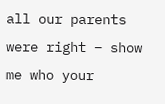all our parents were right – show me who your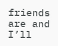friends are and I’ll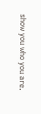show you who you are.